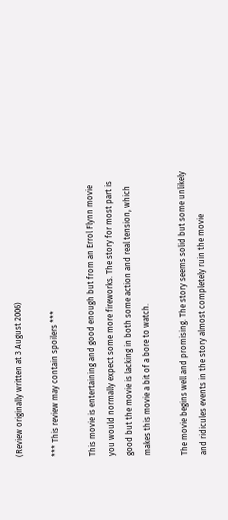(Review originally written at 3 August 2006)

*** This review may contain spoilers ***

This movie is entertaining and good enough but from an Errol Flynn movie you would normally expect some more fireworks. The story for most part is good but the movie is lacking in both some action and real tension, which makes this movie a bit of a bore to watch.

The movie begins well and promising. The story seems solid but some unlikely and ridicules events in the story almost completely ruin the movie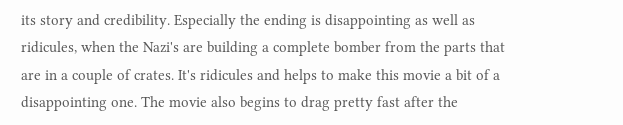its story and credibility. Especially the ending is disappointing as well as ridicules, when the Nazi's are building a complete bomber from the parts that are in a couple of crates. It's ridicules and helps to make this movie a bit of a disappointing one. The movie also begins to drag pretty fast after the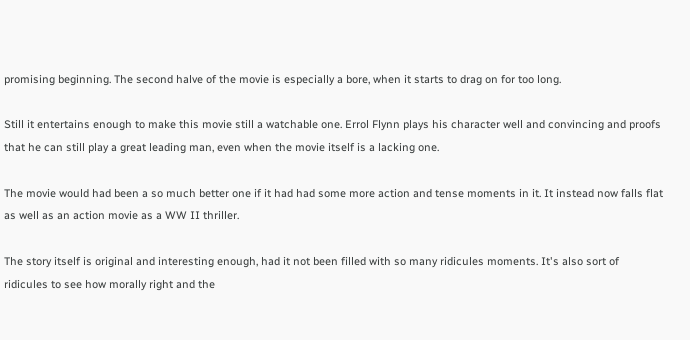promising beginning. The second halve of the movie is especially a bore, when it starts to drag on for too long.

Still it entertains enough to make this movie still a watchable one. Errol Flynn plays his character well and convincing and proofs that he can still play a great leading man, even when the movie itself is a lacking one.

The movie would had been a so much better one if it had had some more action and tense moments in it. It instead now falls flat as well as an action movie as a WW II thriller.

The story itself is original and interesting enough, had it not been filled with so many ridicules moments. It's also sort of ridicules to see how morally right and the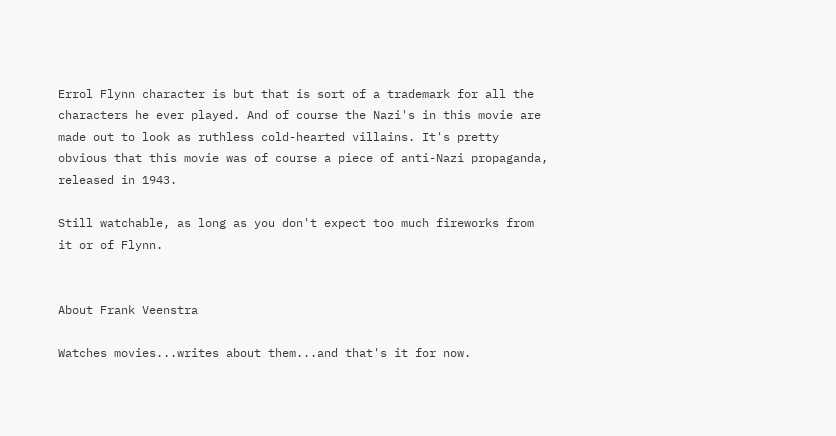Errol Flynn character is but that is sort of a trademark for all the characters he ever played. And of course the Nazi's in this movie are made out to look as ruthless cold-hearted villains. It's pretty obvious that this movie was of course a piece of anti-Nazi propaganda, released in 1943.

Still watchable, as long as you don't expect too much fireworks from it or of Flynn.


About Frank Veenstra

Watches movies...writes about them...and that's it for now.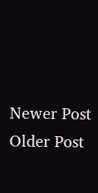Newer Post
Older Post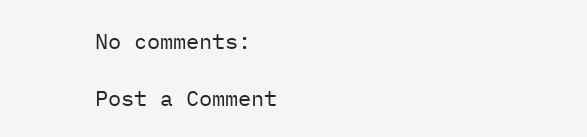No comments:

Post a Comment